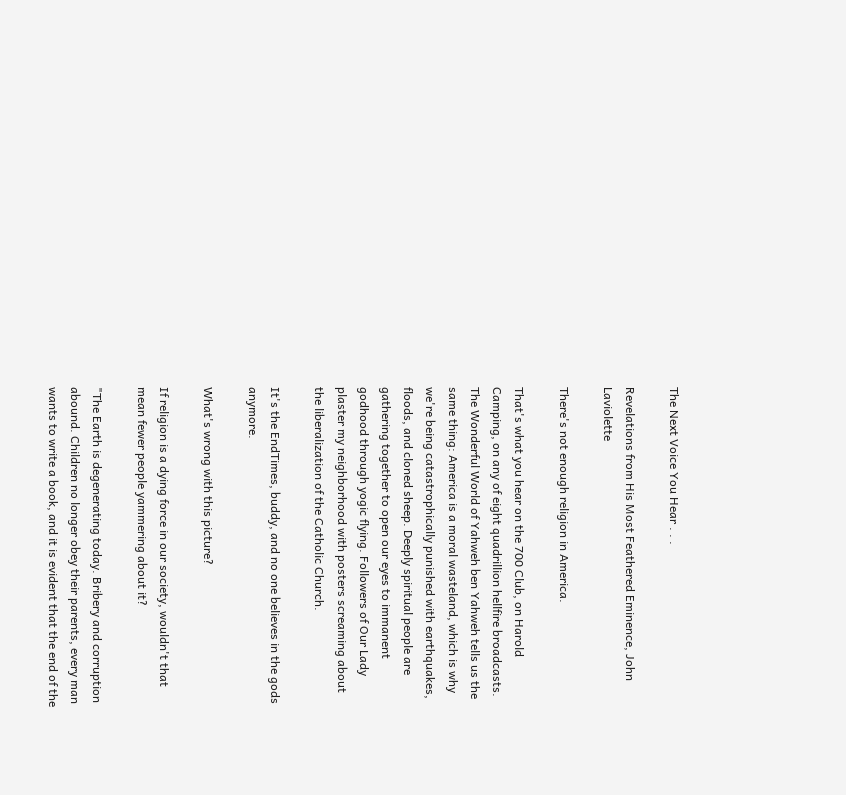The Next Voice You Hear . . .

Revelations from His Most Feathered Eminence, John Laviolette

There's not enough religion in America.

That's what you hear on the 700 Club, on Harold Camping, on any of eight quadrillion hellfire broadcasts. The Wonderful World of Yahweh ben Yahweh tells us the same thing: America is a moral wasteland, which is why we're being catastrophically punished with earthquakes, floods, and cloned sheep. Deeply spiritual people are gathering together to open our eyes to immanent godhood through yogic flying. Followers of Our Lady plaster my neighborhood with posters screaming about the liberalization of the Catholic Church.

It's the EndTimes, buddy, and no one believes in the gods anymore.

What's wrong with this picture?

If religion is a dying force in our society, wouldn't that mean fewer people yammering about it?

"The Earth is degenerating today. Bribery and corruption abound. Children no longer obey their parents, every man wants to write a book, and it is evident that the end of the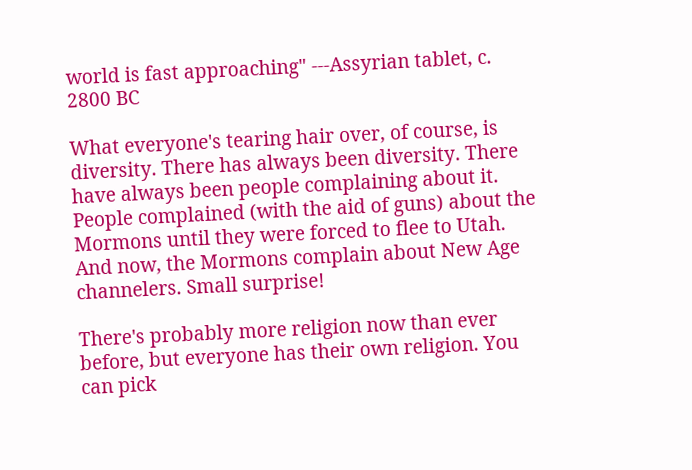world is fast approaching" ---Assyrian tablet, c. 2800 BC

What everyone's tearing hair over, of course, is diversity. There has always been diversity. There have always been people complaining about it. People complained (with the aid of guns) about the Mormons until they were forced to flee to Utah. And now, the Mormons complain about New Age channelers. Small surprise!

There's probably more religion now than ever before, but everyone has their own religion. You can pick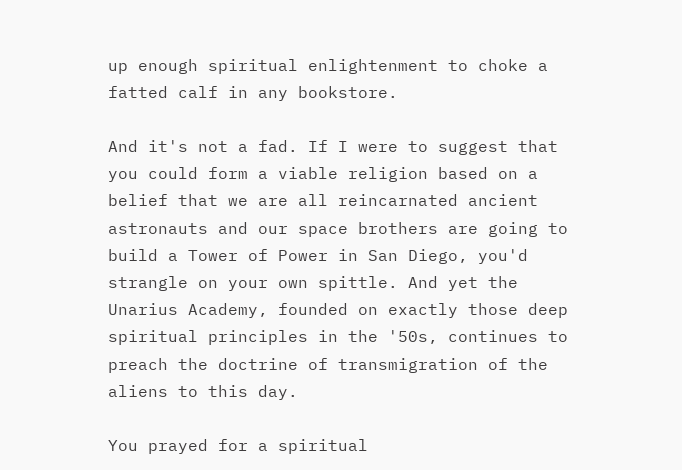up enough spiritual enlightenment to choke a fatted calf in any bookstore.

And it's not a fad. If I were to suggest that you could form a viable religion based on a belief that we are all reincarnated ancient astronauts and our space brothers are going to build a Tower of Power in San Diego, you'd strangle on your own spittle. And yet the Unarius Academy, founded on exactly those deep spiritual principles in the '50s, continues to preach the doctrine of transmigration of the aliens to this day.

You prayed for a spiritual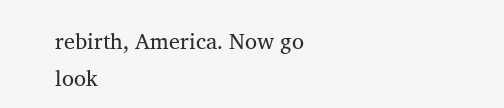rebirth, America. Now go look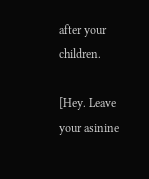after your children.

[Hey. Leave your asinine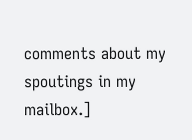comments about my spoutings in my mailbox.]